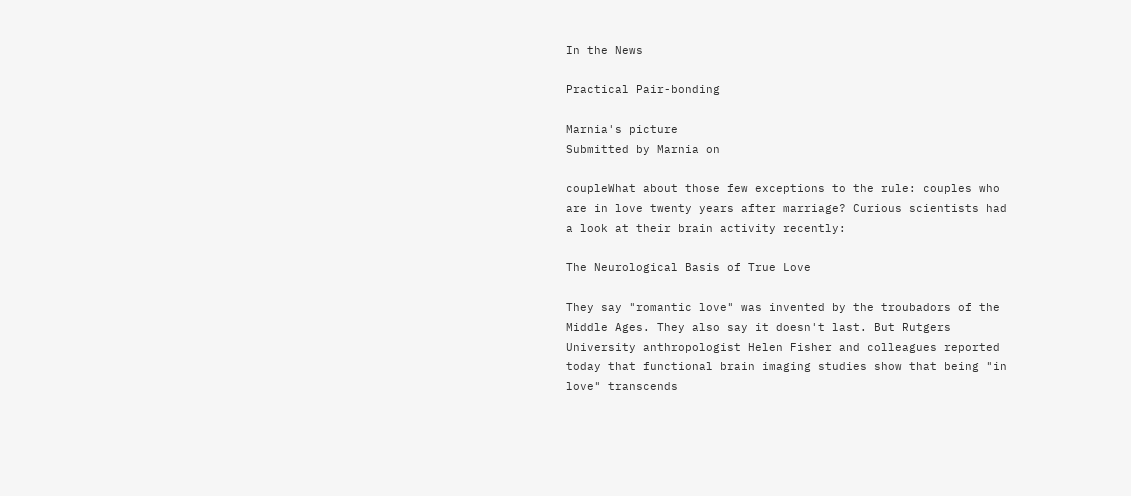In the News

Practical Pair-bonding

Marnia's picture
Submitted by Marnia on

coupleWhat about those few exceptions to the rule: couples who are in love twenty years after marriage? Curious scientists had a look at their brain activity recently:

The Neurological Basis of True Love

They say "romantic love" was invented by the troubadors of the Middle Ages. They also say it doesn't last. But Rutgers University anthropologist Helen Fisher and colleagues reported today that functional brain imaging studies show that being "in love" transcends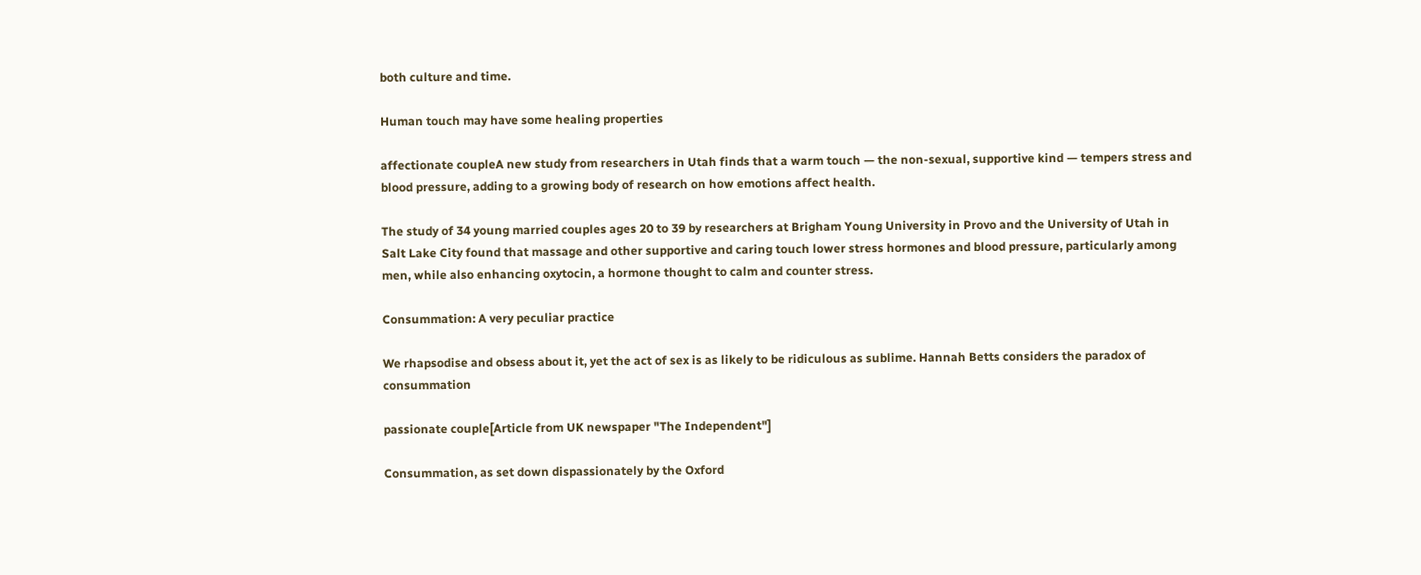both culture and time.

Human touch may have some healing properties

affectionate coupleA new study from researchers in Utah finds that a warm touch — the non-sexual, supportive kind — tempers stress and blood pressure, adding to a growing body of research on how emotions affect health.

The study of 34 young married couples ages 20 to 39 by researchers at Brigham Young University in Provo and the University of Utah in Salt Lake City found that massage and other supportive and caring touch lower stress hormones and blood pressure, particularly among men, while also enhancing oxytocin, a hormone thought to calm and counter stress.

Consummation: A very peculiar practice

We rhapsodise and obsess about it, yet the act of sex is as likely to be ridiculous as sublime. Hannah Betts considers the paradox of consummation

passionate couple[Article from UK newspaper "The Independent"]

Consummation, as set down dispassionately by the Oxford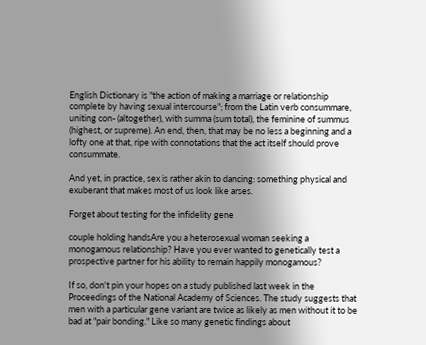English Dictionary is "the action of making a marriage or relationship complete by having sexual intercourse"; from the Latin verb consummare, uniting con- (altogether), with summa (sum total), the feminine of summus (highest, or supreme). An end, then, that may be no less a beginning and a lofty one at that, ripe with connotations that the act itself should prove consummate.

And yet, in practice, sex is rather akin to dancing: something physical and exuberant that makes most of us look like arses.

Forget about testing for the infidelity gene

couple holding handsAre you a heterosexual woman seeking a monogamous relationship? Have you ever wanted to genetically test a prospective partner for his ability to remain happily monogamous?

If so, don't pin your hopes on a study published last week in the Proceedings of the National Academy of Sciences. The study suggests that men with a particular gene variant are twice as likely as men without it to be bad at "pair bonding." Like so many genetic findings about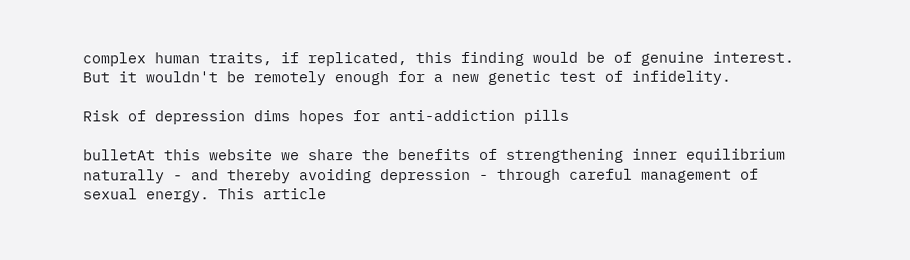complex human traits, if replicated, this finding would be of genuine interest. But it wouldn't be remotely enough for a new genetic test of infidelity.

Risk of depression dims hopes for anti-addiction pills

bulletAt this website we share the benefits of strengthening inner equilibrium naturally - and thereby avoiding depression - through careful management of sexual energy. This article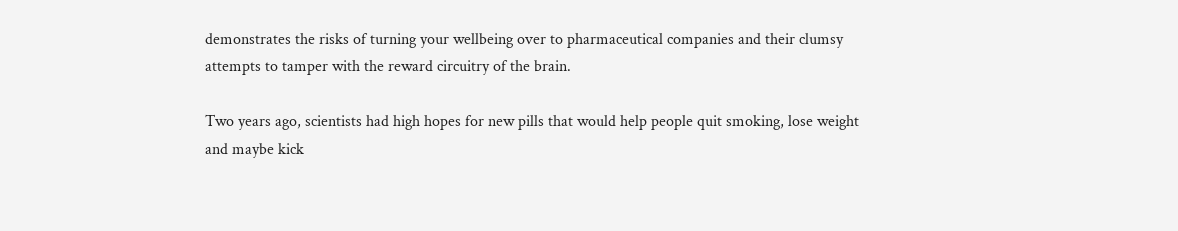demonstrates the risks of turning your wellbeing over to pharmaceutical companies and their clumsy attempts to tamper with the reward circuitry of the brain.

Two years ago, scientists had high hopes for new pills that would help people quit smoking, lose weight and maybe kick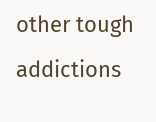other tough addictions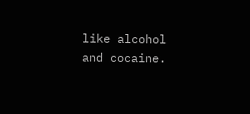like alcohol and cocaine.